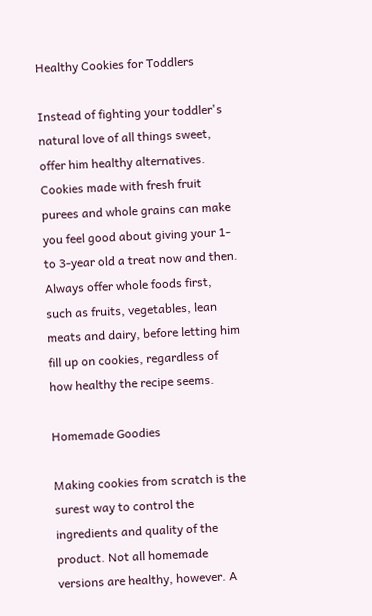Healthy Cookies for Toddlers

Instead of fighting your toddler's natural love of all things sweet, offer him healthy alternatives. Cookies made with fresh fruit purees and whole grains can make you feel good about giving your 1- to 3-year old a treat now and then. Always offer whole foods first, such as fruits, vegetables, lean meats and dairy, before letting him fill up on cookies, regardless of how healthy the recipe seems.

Homemade Goodies

Making cookies from scratch is the surest way to control the ingredients and quality of the product. Not all homemade versions are healthy, however. A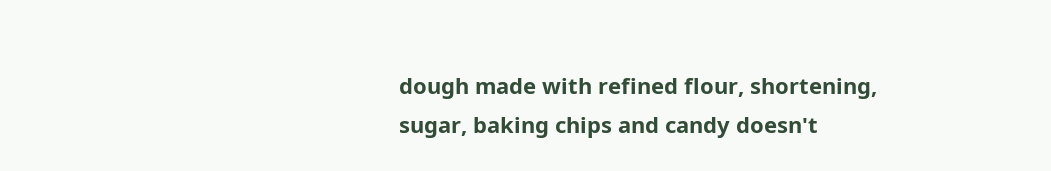dough made with refined flour, shortening, sugar, baking chips and candy doesn't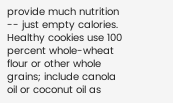provide much nutrition -- just empty calories. Healthy cookies use 100 percent whole-wheat flour or other whole grains; include canola oil or coconut oil as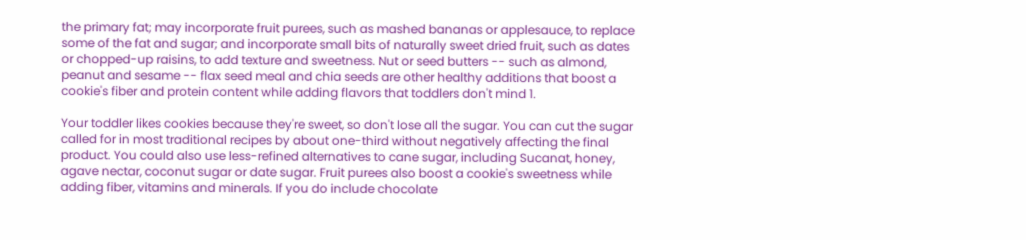the primary fat; may incorporate fruit purees, such as mashed bananas or applesauce, to replace some of the fat and sugar; and incorporate small bits of naturally sweet dried fruit, such as dates or chopped-up raisins, to add texture and sweetness. Nut or seed butters -- such as almond, peanut and sesame -- flax seed meal and chia seeds are other healthy additions that boost a cookie's fiber and protein content while adding flavors that toddlers don't mind 1.

Your toddler likes cookies because they're sweet, so don't lose all the sugar. You can cut the sugar called for in most traditional recipes by about one-third without negatively affecting the final product. You could also use less-refined alternatives to cane sugar, including Sucanat, honey, agave nectar, coconut sugar or date sugar. Fruit purees also boost a cookie's sweetness while adding fiber, vitamins and minerals. If you do include chocolate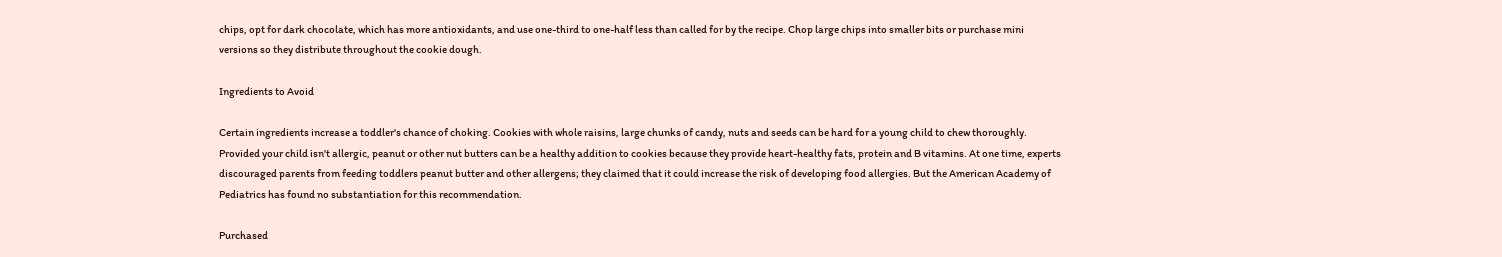chips, opt for dark chocolate, which has more antioxidants, and use one-third to one-half less than called for by the recipe. Chop large chips into smaller bits or purchase mini versions so they distribute throughout the cookie dough.

Ingredients to Avoid

Certain ingredients increase a toddler's chance of choking. Cookies with whole raisins, large chunks of candy, nuts and seeds can be hard for a young child to chew thoroughly. Provided your child isn't allergic, peanut or other nut butters can be a healthy addition to cookies because they provide heart-healthy fats, protein and B vitamins. At one time, experts discouraged parents from feeding toddlers peanut butter and other allergens; they claimed that it could increase the risk of developing food allergies. But the American Academy of Pediatrics has found no substantiation for this recommendation.

Purchased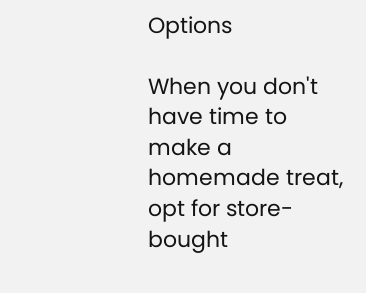Options

When you don't have time to make a homemade treat, opt for store-bought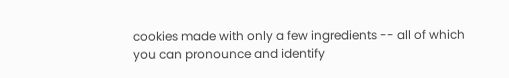cookies made with only a few ingredients -- all of which you can pronounce and identify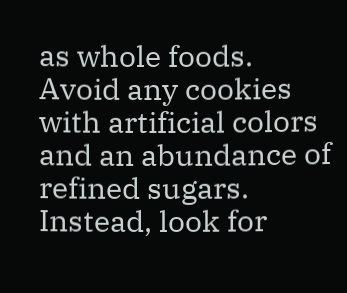as whole foods. Avoid any cookies with artificial colors and an abundance of refined sugars. Instead, look for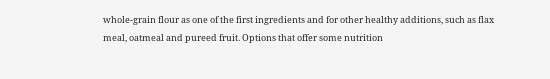whole-grain flour as one of the first ingredients and for other healthy additions, such as flax meal, oatmeal and pureed fruit. Options that offer some nutrition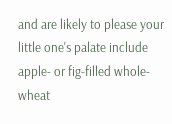and are likely to please your little one's palate include apple- or fig-filled whole-wheat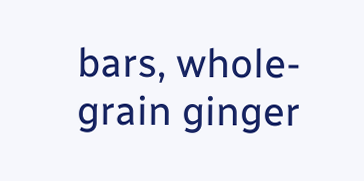bars, whole-grain ginger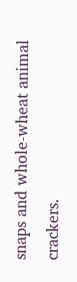snaps and whole-wheat animal crackers.